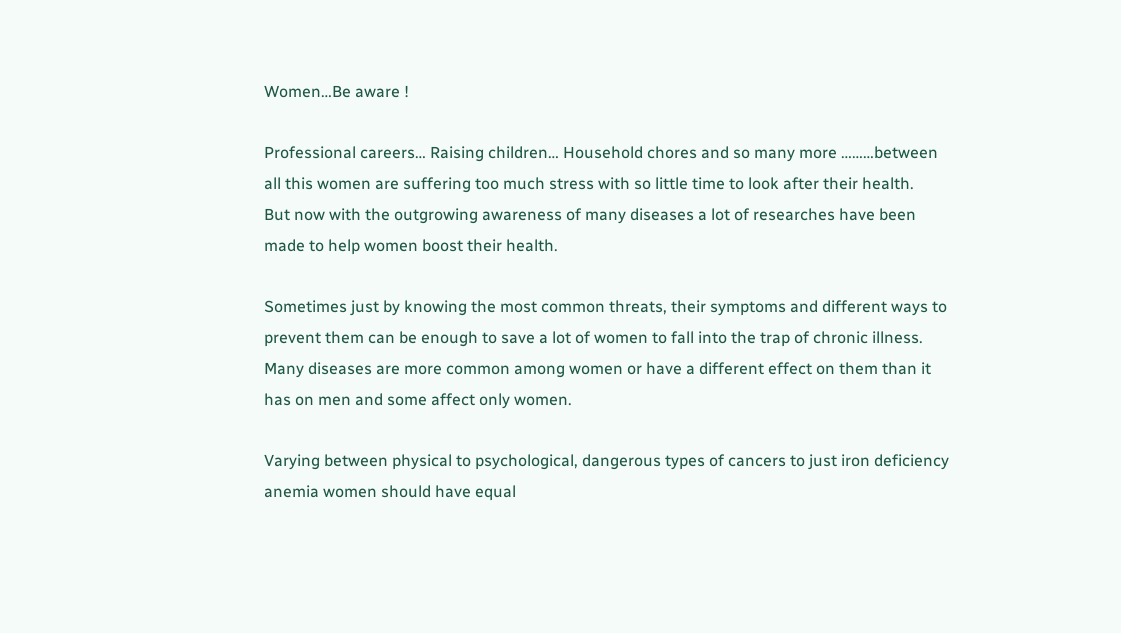Women…Be aware !

Professional careers… Raising children… Household chores and so many more ………between all this women are suffering too much stress with so little time to look after their health.
But now with the outgrowing awareness of many diseases a lot of researches have been made to help women boost their health.

Sometimes just by knowing the most common threats, their symptoms and different ways to prevent them can be enough to save a lot of women to fall into the trap of chronic illness.
Many diseases are more common among women or have a different effect on them than it has on men and some affect only women.

Varying between physical to psychological, dangerous types of cancers to just iron deficiency anemia women should have equal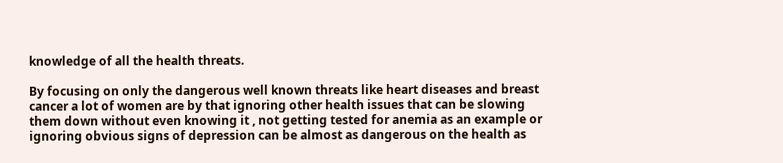knowledge of all the health threats.

By focusing on only the dangerous well known threats like heart diseases and breast cancer a lot of women are by that ignoring other health issues that can be slowing them down without even knowing it , not getting tested for anemia as an example or ignoring obvious signs of depression can be almost as dangerous on the health as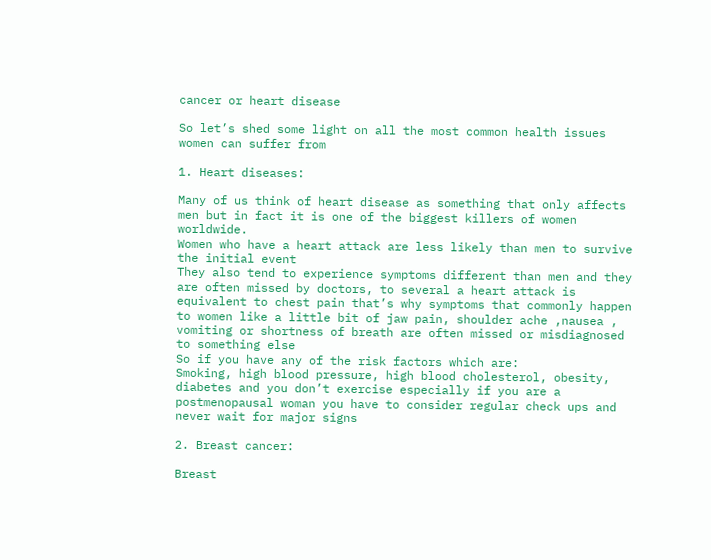cancer or heart disease

So let’s shed some light on all the most common health issues women can suffer from

1. Heart diseases:

Many of us think of heart disease as something that only affects men but in fact it is one of the biggest killers of women worldwide.
Women who have a heart attack are less likely than men to survive the initial event
They also tend to experience symptoms different than men and they are often missed by doctors, to several a heart attack is equivalent to chest pain that’s why symptoms that commonly happen to women like a little bit of jaw pain, shoulder ache ,nausea , vomiting or shortness of breath are often missed or misdiagnosed to something else
So if you have any of the risk factors which are:
Smoking, high blood pressure, high blood cholesterol, obesity, diabetes and you don’t exercise especially if you are a postmenopausal woman you have to consider regular check ups and never wait for major signs

2. Breast cancer:

Breast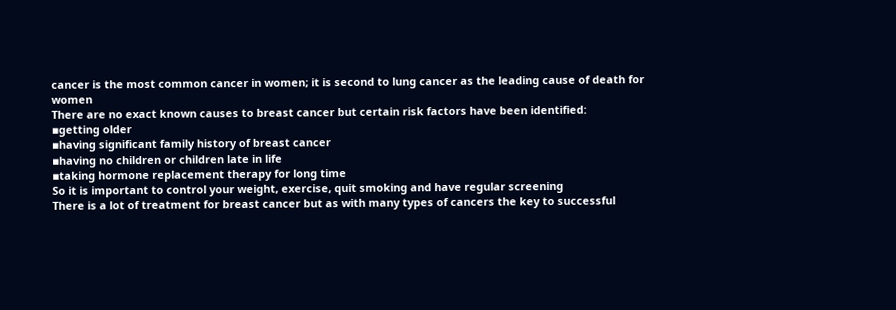cancer is the most common cancer in women; it is second to lung cancer as the leading cause of death for women
There are no exact known causes to breast cancer but certain risk factors have been identified:
▪getting older
▪having significant family history of breast cancer
▪having no children or children late in life
▪taking hormone replacement therapy for long time
So it is important to control your weight, exercise, quit smoking and have regular screening
There is a lot of treatment for breast cancer but as with many types of cancers the key to successful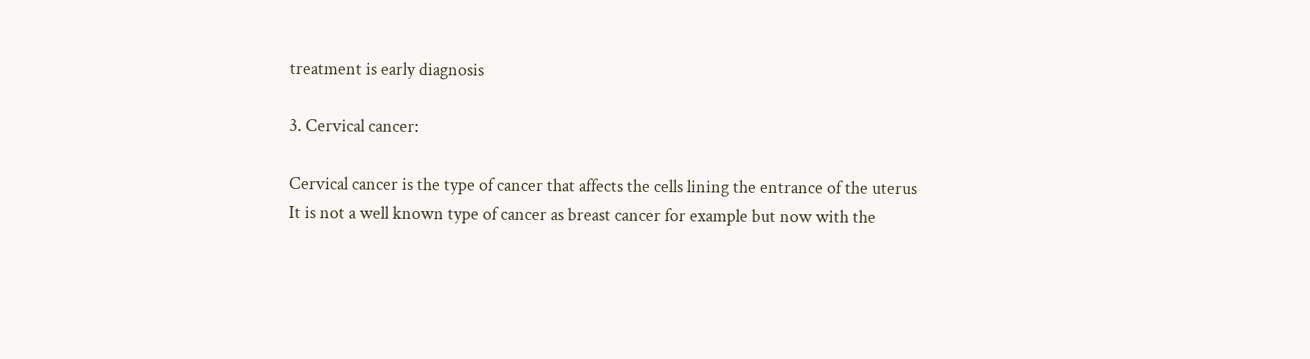treatment is early diagnosis

3. Cervical cancer:

Cervical cancer is the type of cancer that affects the cells lining the entrance of the uterus
It is not a well known type of cancer as breast cancer for example but now with the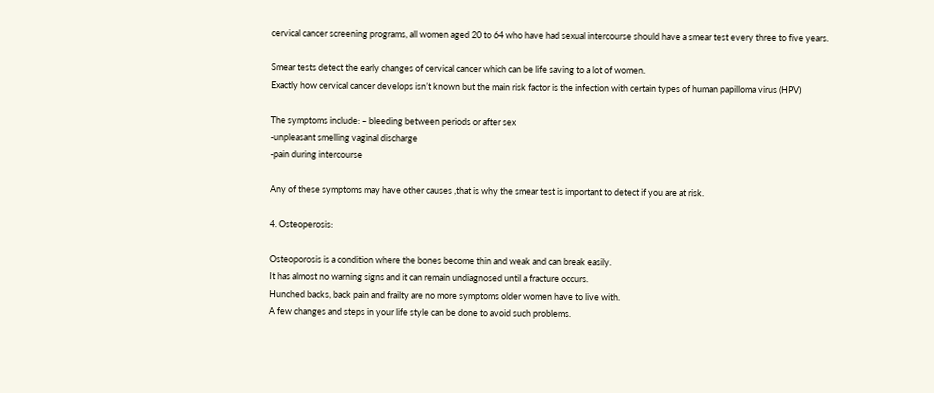cervical cancer screening programs, all women aged 20 to 64 who have had sexual intercourse should have a smear test every three to five years.

Smear tests detect the early changes of cervical cancer which can be life saving to a lot of women.
Exactly how cervical cancer develops isn’t known but the main risk factor is the infection with certain types of human papilloma virus (HPV)

The symptoms include: – bleeding between periods or after sex
-unpleasant smelling vaginal discharge
-pain during intercourse

Any of these symptoms may have other causes ,that is why the smear test is important to detect if you are at risk.

4. Osteoperosis:

Osteoporosis is a condition where the bones become thin and weak and can break easily.
It has almost no warning signs and it can remain undiagnosed until a fracture occurs.
Hunched backs, back pain and frailty are no more symptoms older women have to live with.
A few changes and steps in your life style can be done to avoid such problems.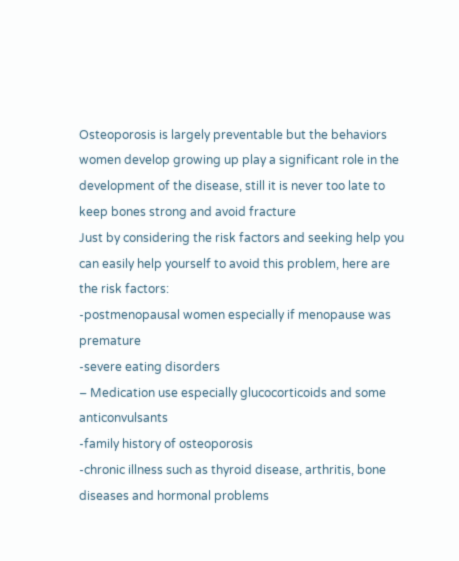Osteoporosis is largely preventable but the behaviors women develop growing up play a significant role in the development of the disease, still it is never too late to keep bones strong and avoid fracture
Just by considering the risk factors and seeking help you can easily help yourself to avoid this problem, here are the risk factors:
-postmenopausal women especially if menopause was premature
-severe eating disorders
– Medication use especially glucocorticoids and some anticonvulsants
-family history of osteoporosis
-chronic illness such as thyroid disease, arthritis, bone diseases and hormonal problems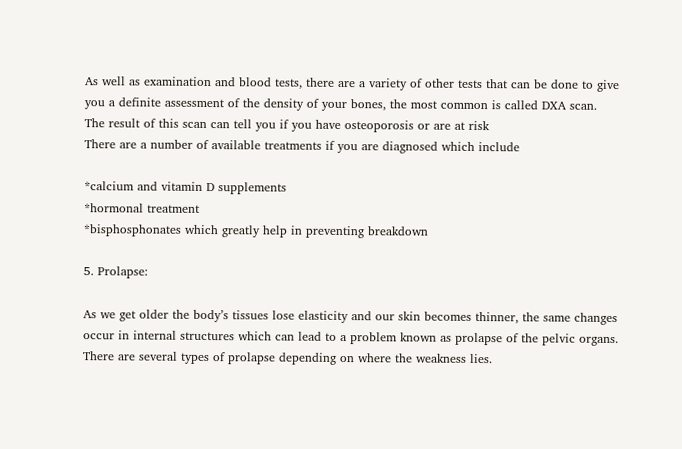As well as examination and blood tests, there are a variety of other tests that can be done to give you a definite assessment of the density of your bones, the most common is called DXA scan.
The result of this scan can tell you if you have osteoporosis or are at risk
There are a number of available treatments if you are diagnosed which include

*calcium and vitamin D supplements
*hormonal treatment
*bisphosphonates which greatly help in preventing breakdown

5. Prolapse:

As we get older the body’s tissues lose elasticity and our skin becomes thinner, the same changes occur in internal structures which can lead to a problem known as prolapse of the pelvic organs.
There are several types of prolapse depending on where the weakness lies.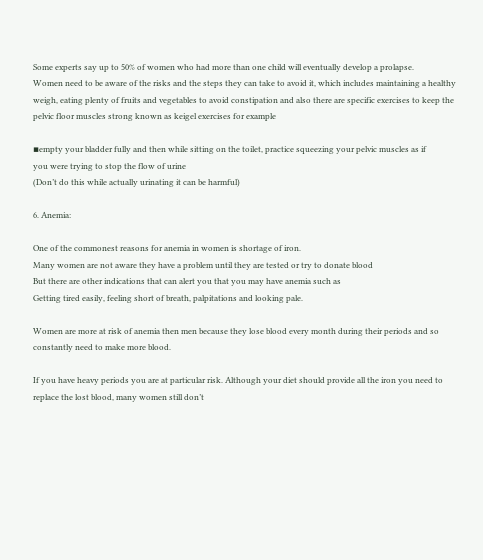Some experts say up to 50% of women who had more than one child will eventually develop a prolapse.
Women need to be aware of the risks and the steps they can take to avoid it, which includes maintaining a healthy weigh, eating plenty of fruits and vegetables to avoid constipation and also there are specific exercises to keep the pelvic floor muscles strong known as keigel exercises for example

▪empty your bladder fully and then while sitting on the toilet, practice squeezing your pelvic muscles as if
you were trying to stop the flow of urine
(Don’t do this while actually urinating it can be harmful)

6. Anemia:

One of the commonest reasons for anemia in women is shortage of iron.
Many women are not aware they have a problem until they are tested or try to donate blood
But there are other indications that can alert you that you may have anemia such as
Getting tired easily, feeling short of breath, palpitations and looking pale.

Women are more at risk of anemia then men because they lose blood every month during their periods and so constantly need to make more blood.

If you have heavy periods you are at particular risk. Although your diet should provide all the iron you need to replace the lost blood, many women still don’t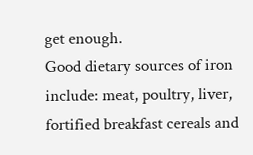get enough.
Good dietary sources of iron include: meat, poultry, liver, fortified breakfast cereals and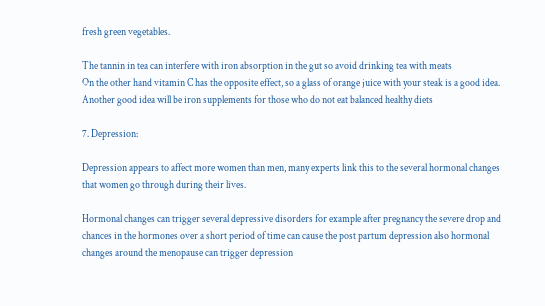fresh green vegetables.

The tannin in tea can interfere with iron absorption in the gut so avoid drinking tea with meats
On the other hand vitamin C has the opposite effect, so a glass of orange juice with your steak is a good idea.
Another good idea will be iron supplements for those who do not eat balanced healthy diets

7. Depression:

Depression appears to affect more women than men, many experts link this to the several hormonal changes that women go through during their lives.

Hormonal changes can trigger several depressive disorders for example after pregnancy the severe drop and chances in the hormones over a short period of time can cause the post partum depression also hormonal changes around the menopause can trigger depression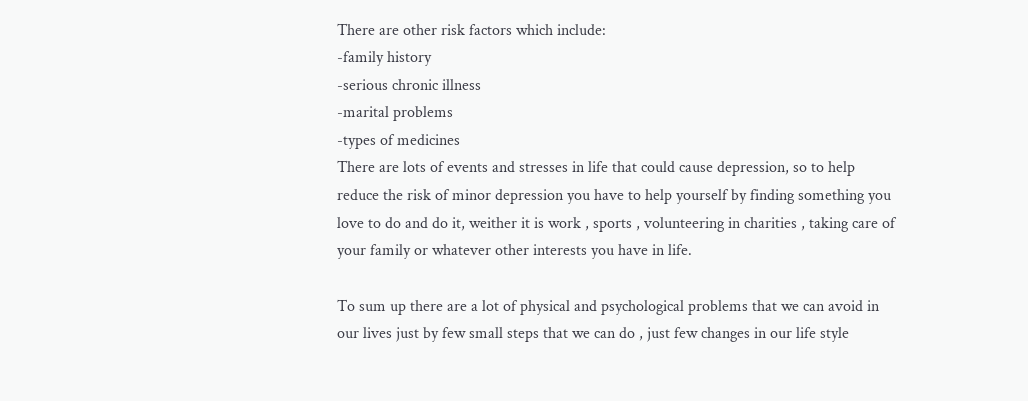There are other risk factors which include:
-family history
-serious chronic illness
-marital problems
-types of medicines
There are lots of events and stresses in life that could cause depression, so to help reduce the risk of minor depression you have to help yourself by finding something you love to do and do it, weither it is work , sports , volunteering in charities , taking care of your family or whatever other interests you have in life.

To sum up there are a lot of physical and psychological problems that we can avoid in our lives just by few small steps that we can do , just few changes in our life style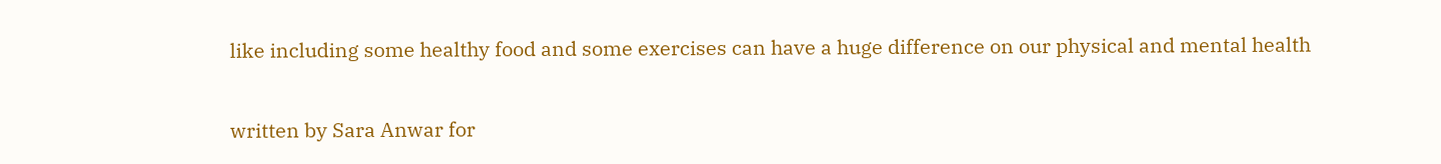like including some healthy food and some exercises can have a huge difference on our physical and mental health

written by Sara Anwar for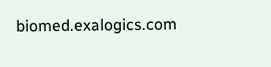biomed.exalogics.com